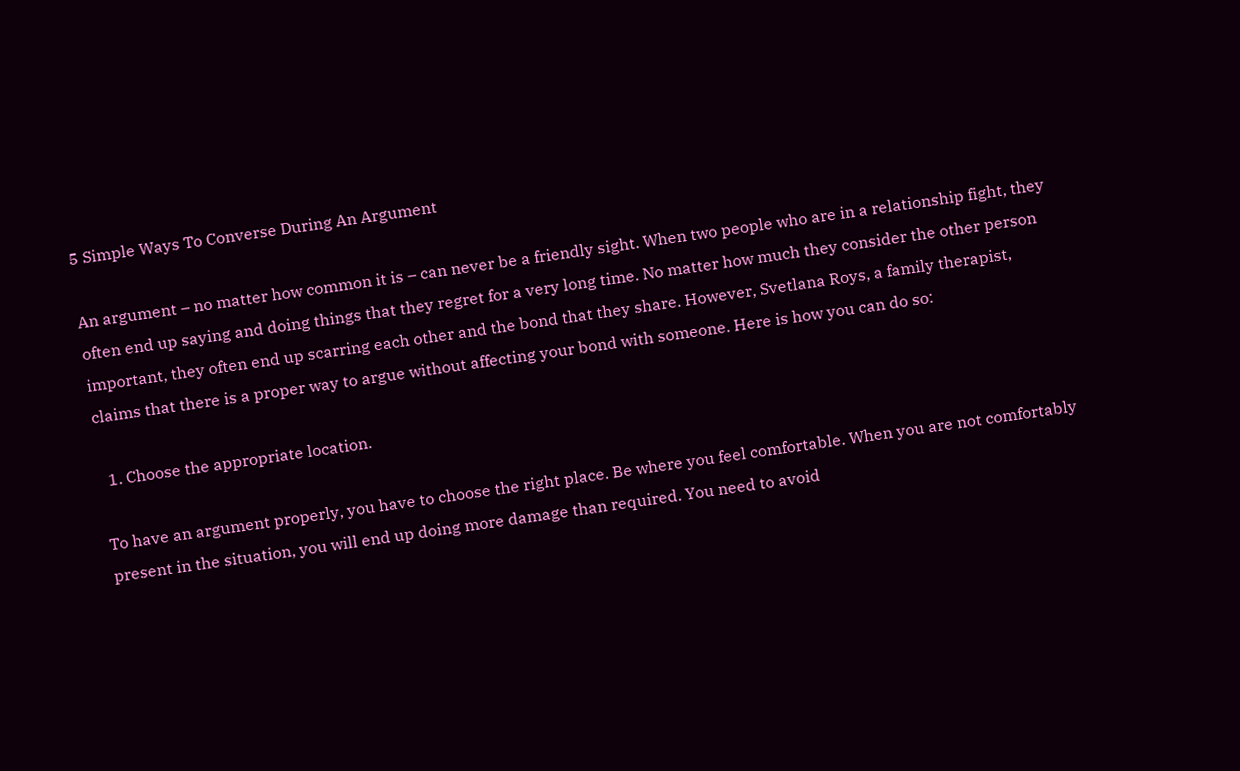5 Simple Ways To Converse During An Argument

An argument – no matter how common it is – can never be a friendly sight. When two people who are in a relationship fight, they often end up saying and doing things that they regret for a very long time. No matter how much they consider the other person important, they often end up scarring each other and the bond that they share. However, Svetlana Roys, a family therapist, claims that there is a proper way to argue without affecting your bond with someone. Here is how you can do so:

  1. Choose the appropriate location.

To have an argument properly, you have to choose the right place. Be where you feel comfortable. When you are not comfortably present in the situation, you will end up doing more damage than required. You need to avoid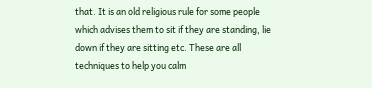that. It is an old religious rule for some people which advises them to sit if they are standing, lie down if they are sitting etc. These are all techniques to help you calm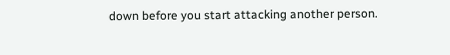down before you start attacking another person.